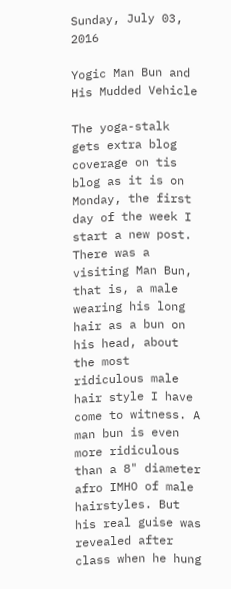Sunday, July 03, 2016

Yogic Man Bun and His Mudded Vehicle

The yoga-stalk gets extra blog coverage on tis blog as it is on Monday, the first day of the week I start a new post. There was a visiting Man Bun, that is, a male wearing his long hair as a bun on his head, about the most ridiculous male hair style I have come to witness. A man bun is even more ridiculous than a 8" diameter afro IMHO of male hairstyles. But his real guise was revealed after class when he hung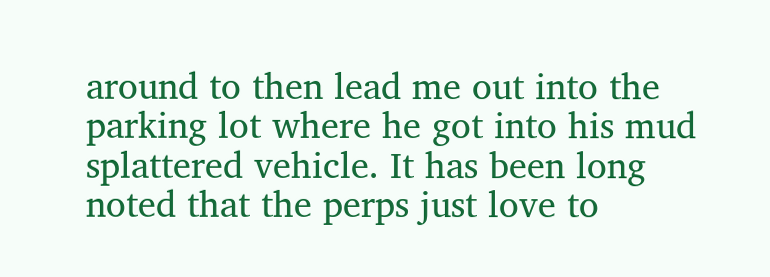around to then lead me out into the parking lot where he got into his mud splattered vehicle. It has been long noted that the perps just love to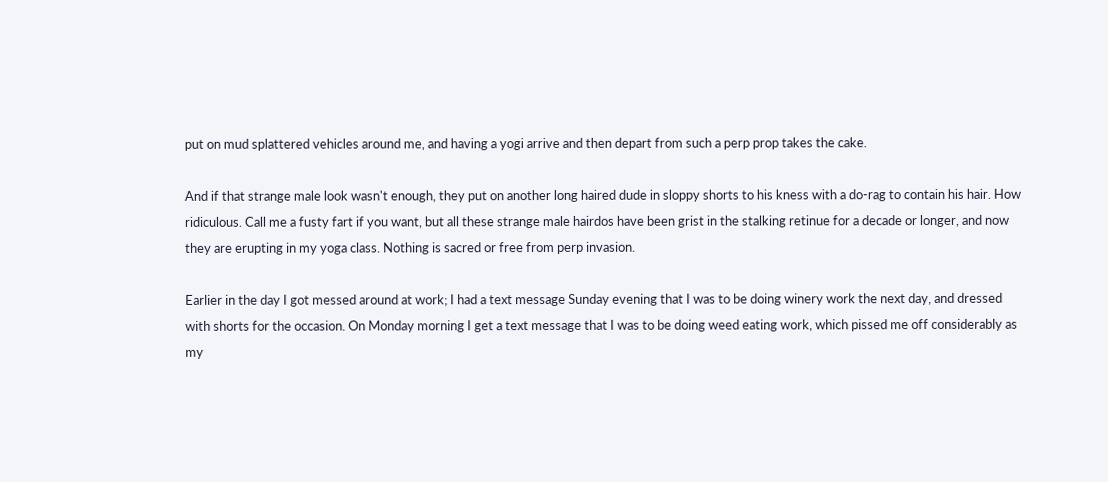put on mud splattered vehicles around me, and having a yogi arrive and then depart from such a perp prop takes the cake.

And if that strange male look wasn't enough, they put on another long haired dude in sloppy shorts to his kness with a do-rag to contain his hair. How ridiculous. Call me a fusty fart if you want, but all these strange male hairdos have been grist in the stalking retinue for a decade or longer, and now they are erupting in my yoga class. Nothing is sacred or free from perp invasion.

Earlier in the day I got messed around at work; I had a text message Sunday evening that I was to be doing winery work the next day, and dressed with shorts for the occasion. On Monday morning I get a text message that I was to be doing weed eating work, which pissed me off considerably as my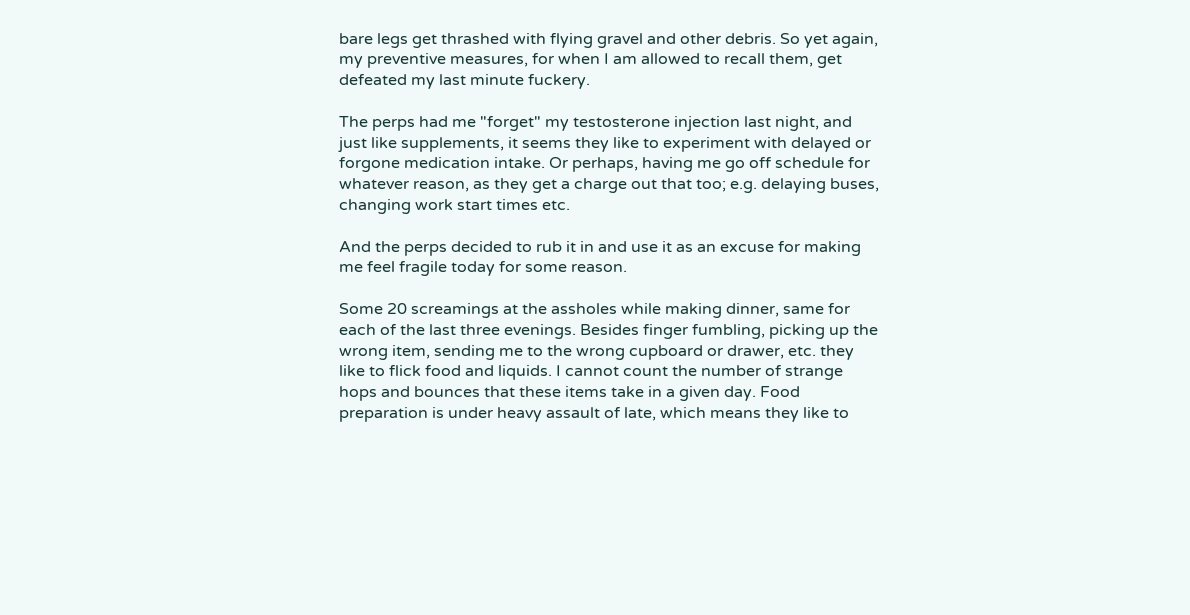bare legs get thrashed with flying gravel and other debris. So yet again, my preventive measures, for when I am allowed to recall them, get defeated my last minute fuckery.

The perps had me "forget" my testosterone injection last night, and just like supplements, it seems they like to experiment with delayed or forgone medication intake. Or perhaps, having me go off schedule for whatever reason, as they get a charge out that too; e.g. delaying buses, changing work start times etc.

And the perps decided to rub it in and use it as an excuse for making me feel fragile today for some reason.

Some 20 screamings at the assholes while making dinner, same for each of the last three evenings. Besides finger fumbling, picking up the wrong item, sending me to the wrong cupboard or drawer, etc. they like to flick food and liquids. I cannot count the number of strange hops and bounces that these items take in a given day. Food preparation is under heavy assault of late, which means they like to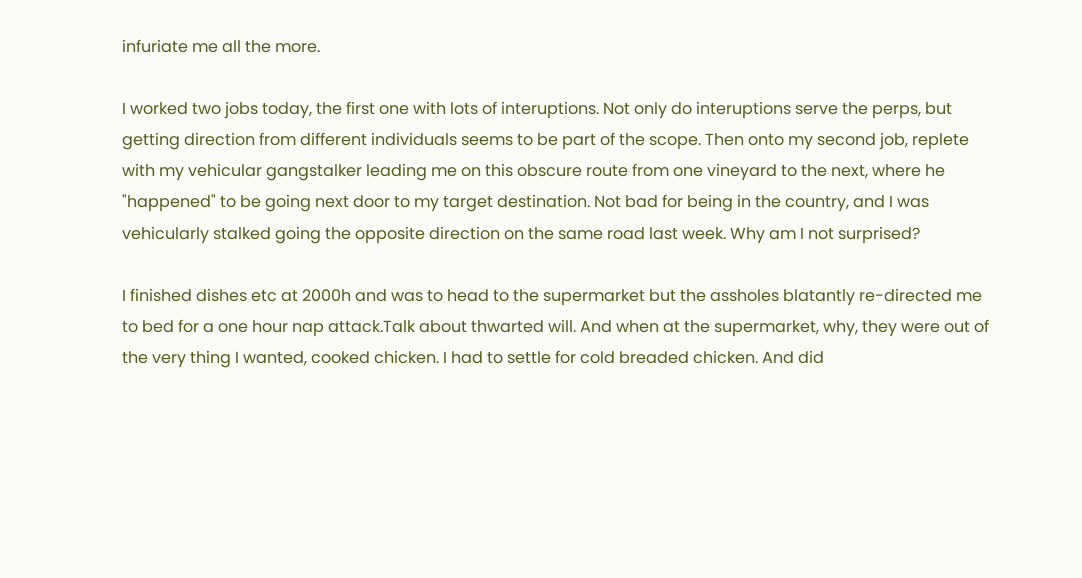infuriate me all the more.

I worked two jobs today, the first one with lots of interuptions. Not only do interuptions serve the perps, but getting direction from different individuals seems to be part of the scope. Then onto my second job, replete with my vehicular gangstalker leading me on this obscure route from one vineyard to the next, where he "happened" to be going next door to my target destination. Not bad for being in the country, and I was vehicularly stalked going the opposite direction on the same road last week. Why am I not surprised?

I finished dishes etc at 2000h and was to head to the supermarket but the assholes blatantly re-directed me to bed for a one hour nap attack.Talk about thwarted will. And when at the supermarket, why, they were out of the very thing I wanted, cooked chicken. I had to settle for cold breaded chicken. And did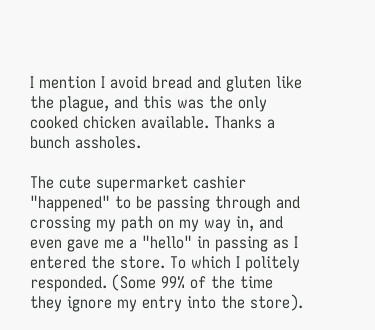I mention I avoid bread and gluten like the plague, and this was the only cooked chicken available. Thanks a bunch assholes.

The cute supermarket cashier "happened" to be passing through and crossing my path on my way in, and even gave me a "hello" in passing as I entered the store. To which I politely responded. (Some 99% of the time they ignore my entry into the store).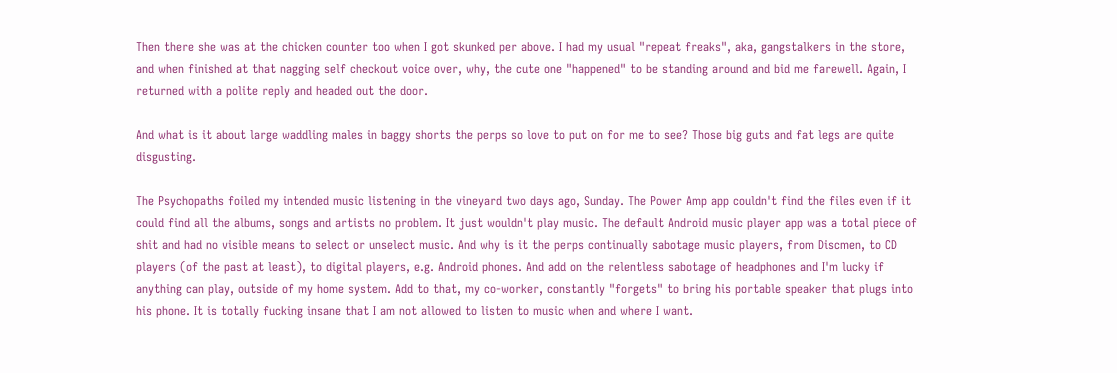Then there she was at the chicken counter too when I got skunked per above. I had my usual "repeat freaks", aka, gangstalkers in the store, and when finished at that nagging self checkout voice over, why, the cute one "happened" to be standing around and bid me farewell. Again, I returned with a polite reply and headed out the door.

And what is it about large waddling males in baggy shorts the perps so love to put on for me to see? Those big guts and fat legs are quite disgusting.

The Psychopaths foiled my intended music listening in the vineyard two days ago, Sunday. The Power Amp app couldn't find the files even if it could find all the albums, songs and artists no problem. It just wouldn't play music. The default Android music player app was a total piece of shit and had no visible means to select or unselect music. And why is it the perps continually sabotage music players, from Discmen, to CD players (of the past at least), to digital players, e.g. Android phones. And add on the relentless sabotage of headphones and I'm lucky if anything can play, outside of my home system. Add to that, my co-worker, constantly "forgets" to bring his portable speaker that plugs into his phone. It is totally fucking insane that I am not allowed to listen to music when and where I want.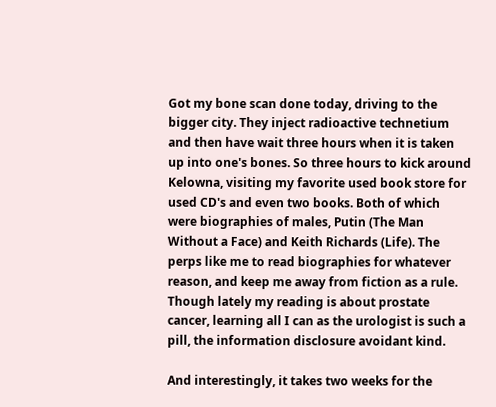Got my bone scan done today, driving to the bigger city. They inject radioactive technetium and then have wait three hours when it is taken up into one's bones. So three hours to kick around Kelowna, visiting my favorite used book store for used CD's and even two books. Both of which were biographies of males, Putin (The Man Without a Face) and Keith Richards (Life). The perps like me to read biographies for whatever reason, and keep me away from fiction as a rule. Though lately my reading is about prostate cancer, learning all I can as the urologist is such a pill, the information disclosure avoidant kind.

And interestingly, it takes two weeks for the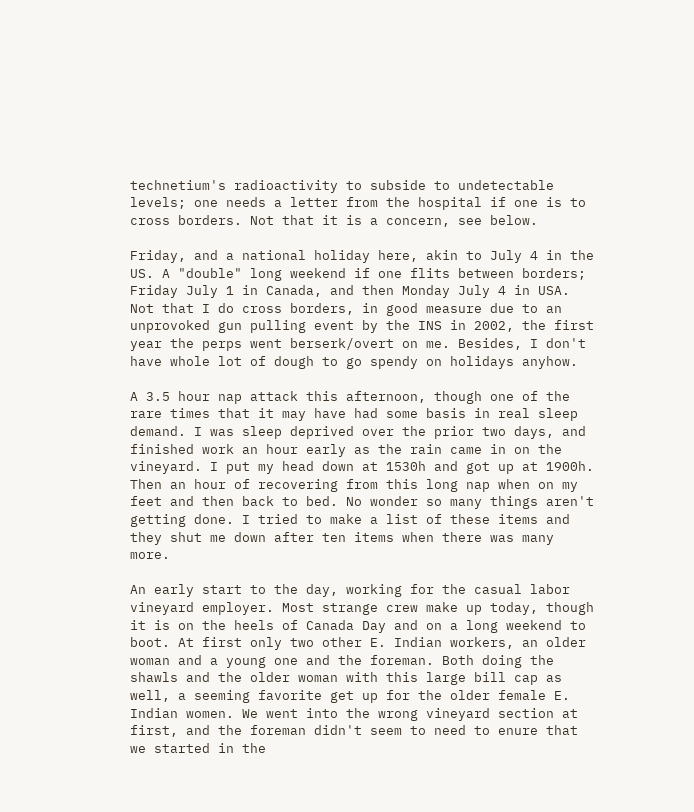technetium's radioactivity to subside to undetectable levels; one needs a letter from the hospital if one is to cross borders. Not that it is a concern, see below.

Friday, and a national holiday here, akin to July 4 in the US. A "double" long weekend if one flits between borders; Friday July 1 in Canada, and then Monday July 4 in USA. Not that I do cross borders, in good measure due to an unprovoked gun pulling event by the INS in 2002, the first year the perps went berserk/overt on me. Besides, I don't have whole lot of dough to go spendy on holidays anyhow.

A 3.5 hour nap attack this afternoon, though one of the rare times that it may have had some basis in real sleep demand. I was sleep deprived over the prior two days, and finished work an hour early as the rain came in on the vineyard. I put my head down at 1530h and got up at 1900h. Then an hour of recovering from this long nap when on my feet and then back to bed. No wonder so many things aren't getting done. I tried to make a list of these items and they shut me down after ten items when there was many more.

An early start to the day, working for the casual labor vineyard employer. Most strange crew make up today, though it is on the heels of Canada Day and on a long weekend to boot. At first only two other E. Indian workers, an older woman and a young one and the foreman. Both doing the shawls and the older woman with this large bill cap as well, a seeming favorite get up for the older female E. Indian women. We went into the wrong vineyard section at first, and the foreman didn't seem to need to enure that we started in the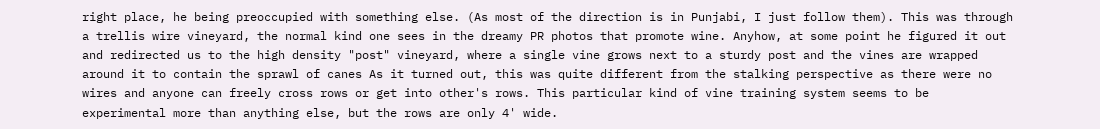right place, he being preoccupied with something else. (As most of the direction is in Punjabi, I just follow them). This was through a trellis wire vineyard, the normal kind one sees in the dreamy PR photos that promote wine. Anyhow, at some point he figured it out and redirected us to the high density "post" vineyard, where a single vine grows next to a sturdy post and the vines are wrapped around it to contain the sprawl of canes As it turned out, this was quite different from the stalking perspective as there were no wires and anyone can freely cross rows or get into other's rows. This particular kind of vine training system seems to be experimental more than anything else, but the rows are only 4' wide.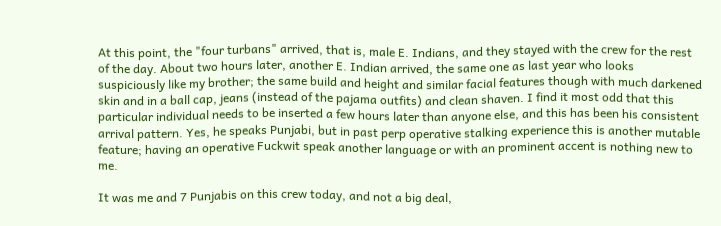At this point, the "four turbans" arrived, that is, male E. Indians, and they stayed with the crew for the rest of the day. About two hours later, another E. Indian arrived, the same one as last year who looks suspiciously like my brother; the same build and height and similar facial features though with much darkened skin and in a ball cap, jeans (instead of the pajama outfits) and clean shaven. I find it most odd that this particular individual needs to be inserted a few hours later than anyone else, and this has been his consistent arrival pattern. Yes, he speaks Punjabi, but in past perp operative stalking experience this is another mutable feature; having an operative Fuckwit speak another language or with an prominent accent is nothing new to me.

It was me and 7 Punjabis on this crew today, and not a big deal,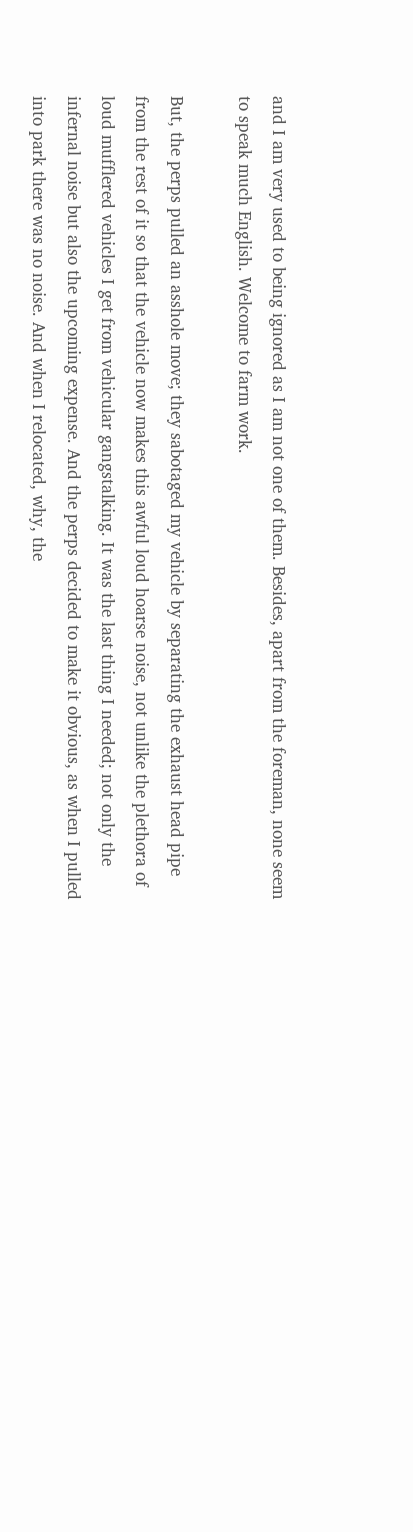and I am very used to being ignored as I am not one of them. Besides, apart from the foreman, none seem to speak much English. Welcome to farm work.

But, the perps pulled an asshole move; they sabotaged my vehicle by separating the exhaust head pipe from the rest of it so that the vehicle now makes this awful loud hoarse noise, not unlike the plethora of loud mufflered vehicles I get from vehicular gangstalking. It was the last thing I needed; not only the infernal noise but also the upcoming expense. And the perps decided to make it obvious, as when I pulled into park there was no noise. And when I relocated, why, the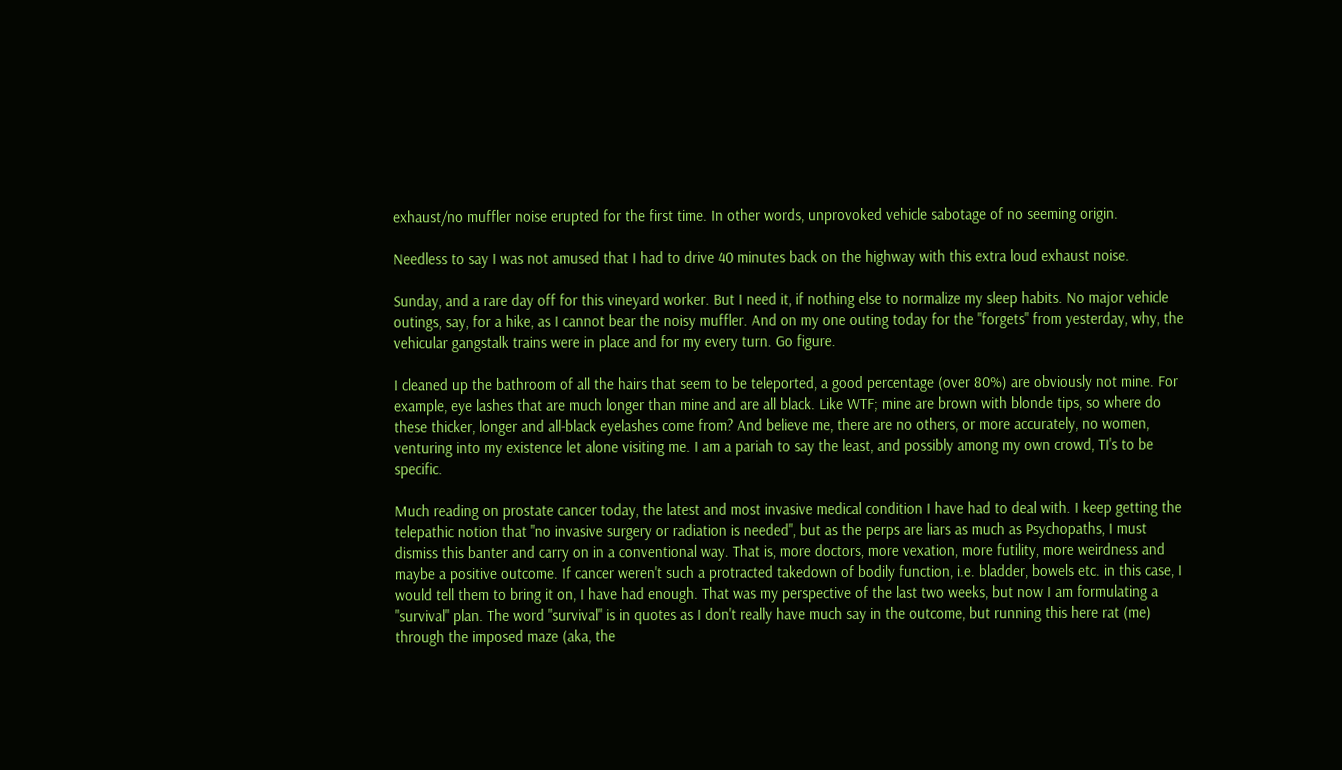exhaust/no muffler noise erupted for the first time. In other words, unprovoked vehicle sabotage of no seeming origin.

Needless to say I was not amused that I had to drive 40 minutes back on the highway with this extra loud exhaust noise.

Sunday, and a rare day off for this vineyard worker. But I need it, if nothing else to normalize my sleep habits. No major vehicle outings, say, for a hike, as I cannot bear the noisy muffler. And on my one outing today for the "forgets" from yesterday, why, the vehicular gangstalk trains were in place and for my every turn. Go figure.

I cleaned up the bathroom of all the hairs that seem to be teleported, a good percentage (over 80%) are obviously not mine. For example, eye lashes that are much longer than mine and are all black. Like WTF; mine are brown with blonde tips, so where do these thicker, longer and all-black eyelashes come from? And believe me, there are no others, or more accurately, no women, venturing into my existence let alone visiting me. I am a pariah to say the least, and possibly among my own crowd, TI's to be specific.

Much reading on prostate cancer today, the latest and most invasive medical condition I have had to deal with. I keep getting the telepathic notion that "no invasive surgery or radiation is needed", but as the perps are liars as much as Psychopaths, I must dismiss this banter and carry on in a conventional way. That is, more doctors, more vexation, more futility, more weirdness and maybe a positive outcome. If cancer weren't such a protracted takedown of bodily function, i.e. bladder, bowels etc. in this case, I would tell them to bring it on, I have had enough. That was my perspective of the last two weeks, but now I am formulating a "survival" plan. The word "survival" is in quotes as I don't really have much say in the outcome, but running this here rat (me) through the imposed maze (aka, the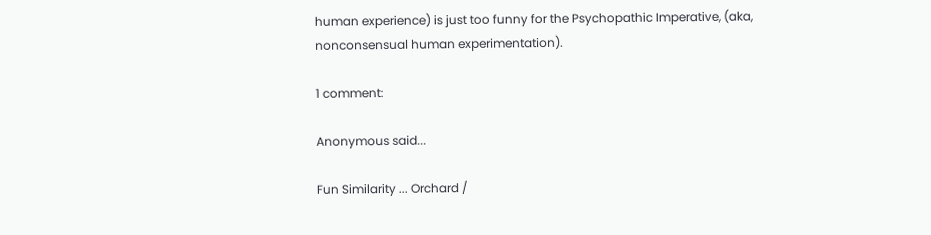human experience) is just too funny for the Psychopathic Imperative, (aka, nonconsensual human experimentation).

1 comment:

Anonymous said...

Fun Similarity ... Orchard /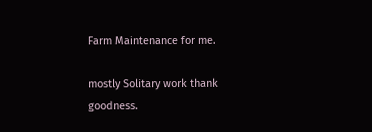Farm Maintenance for me.

mostly Solitary work thank goodness.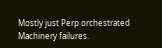Mostly just Perp orchestrated Machinery failures.